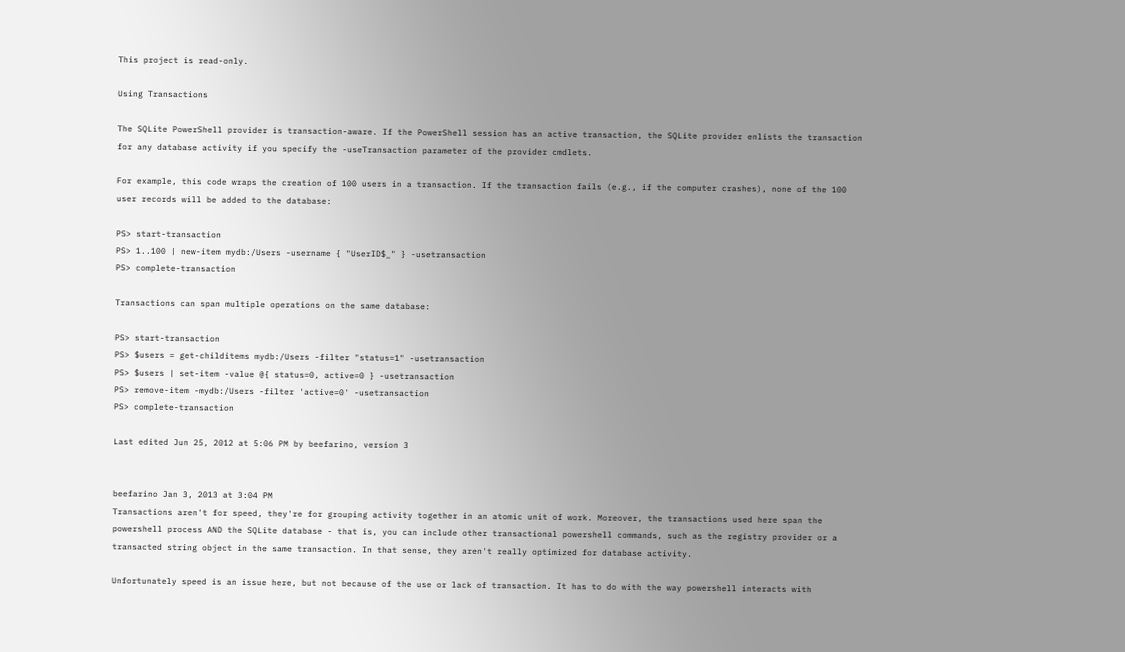This project is read-only.

Using Transactions

The SQLite PowerShell provider is transaction-aware. If the PowerShell session has an active transaction, the SQLite provider enlists the transaction for any database activity if you specify the -useTransaction parameter of the provider cmdlets.

For example, this code wraps the creation of 100 users in a transaction. If the transaction fails (e.g., if the computer crashes), none of the 100 user records will be added to the database:

PS> start-transaction
PS> 1..100 | new-item mydb:/Users -username { "UserID$_" } -usetransaction
PS> complete-transaction

Transactions can span multiple operations on the same database:

PS> start-transaction
PS> $users = get-childitems mydb:/Users -filter "status=1" -usetransaction
PS> $users | set-item -value @{ status=0, active=0 } -usetransaction
PS> remove-item -mydb:/Users -filter 'active=0' -usetransaction
PS> complete-transaction

Last edited Jun 25, 2012 at 5:06 PM by beefarino, version 3


beefarino Jan 3, 2013 at 3:04 PM
Transactions aren't for speed, they're for grouping activity together in an atomic unit of work. Moreover, the transactions used here span the powershell process AND the SQLite database - that is, you can include other transactional powershell commands, such as the registry provider or a transacted string object in the same transaction. In that sense, they aren't really optimized for database activity.

Unfortunately speed is an issue here, but not because of the use or lack of transaction. It has to do with the way powershell interacts with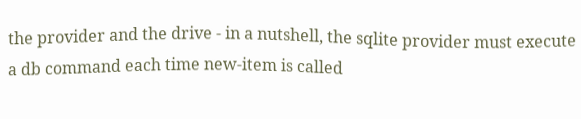the provider and the drive - in a nutshell, the sqlite provider must execute a db command each time new-item is called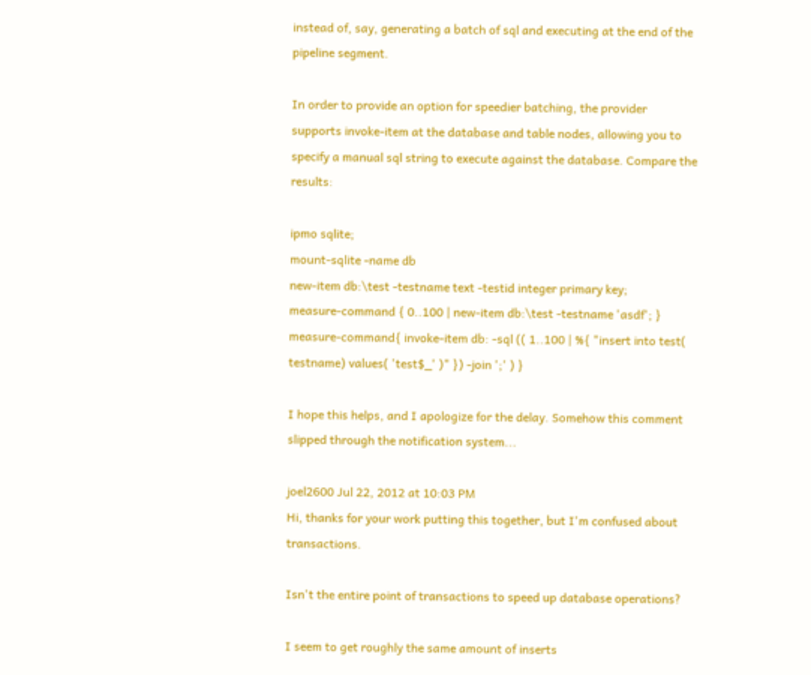instead of, say, generating a batch of sql and executing at the end of the pipeline segment.

In order to provide an option for speedier batching, the provider supports invoke-item at the database and table nodes, allowing you to specify a manual sql string to execute against the database. Compare the results:

ipmo sqlite;
mount-sqlite -name db
new-item db:\test -testname text -testid integer primary key;
measure-command { 0..100 | new-item db:\test -testname 'asdf'; }
measure-command{ invoke-item db: -sql (( 1..100 | %{ "insert into test( testname) values( 'test$_' )" }) -join ';' ) }

I hope this helps, and I apologize for the delay. Somehow this comment slipped through the notification system...

joel2600 Jul 22, 2012 at 10:03 PM
Hi, thanks for your work putting this together, but I'm confused about transactions.

Isn't the entire point of transactions to speed up database operations?

I seem to get roughly the same amount of inserts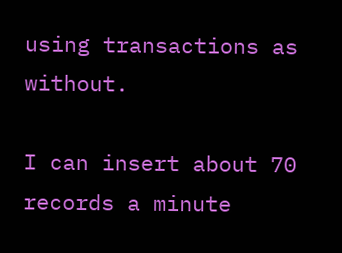using transactions as without.

I can insert about 70 records a minute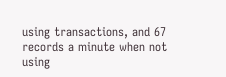using transactions, and 67 records a minute when not using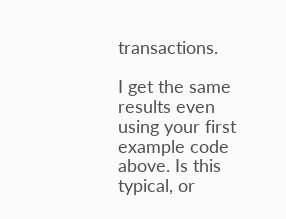transactions.

I get the same results even using your first example code above. Is this typical, or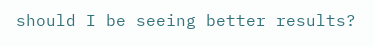should I be seeing better results?